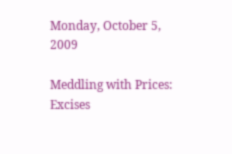Monday, October 5, 2009

Meddling with Prices: Excises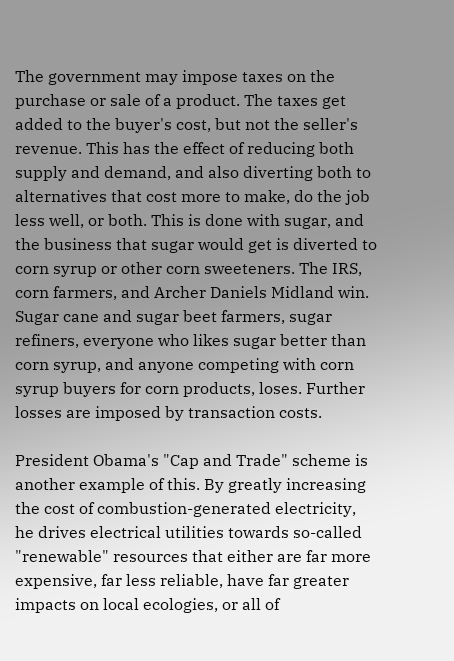The government may impose taxes on the purchase or sale of a product. The taxes get added to the buyer's cost, but not the seller's revenue. This has the effect of reducing both supply and demand, and also diverting both to alternatives that cost more to make, do the job less well, or both. This is done with sugar, and the business that sugar would get is diverted to corn syrup or other corn sweeteners. The IRS, corn farmers, and Archer Daniels Midland win. Sugar cane and sugar beet farmers, sugar refiners, everyone who likes sugar better than corn syrup, and anyone competing with corn syrup buyers for corn products, loses. Further losses are imposed by transaction costs.

President Obama's "Cap and Trade" scheme is another example of this. By greatly increasing the cost of combustion-generated electricity, he drives electrical utilities towards so-called "renewable" resources that either are far more expensive, far less reliable, have far greater impacts on local ecologies, or all of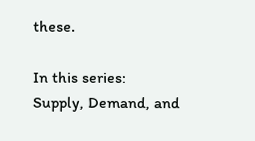these.

In this series:
Supply, Demand, and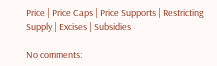Price | Price Caps | Price Supports | Restricting Supply | Excises | Subsidies

No comments: